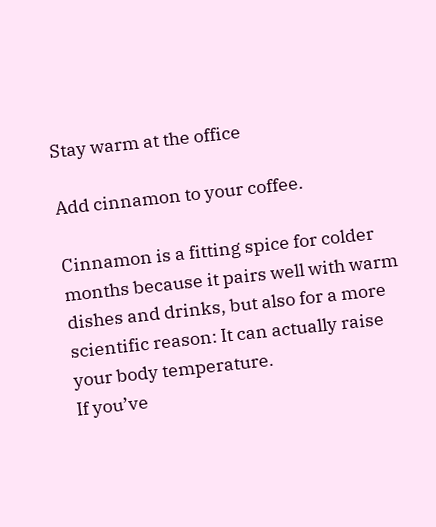Stay warm at the office

Add cinnamon to your coffee.

Cinnamon is a fitting spice for colder months because it pairs well with warm dishes and drinks, but also for a more scientific reason: It can actually raise your body temperature.
If you’ve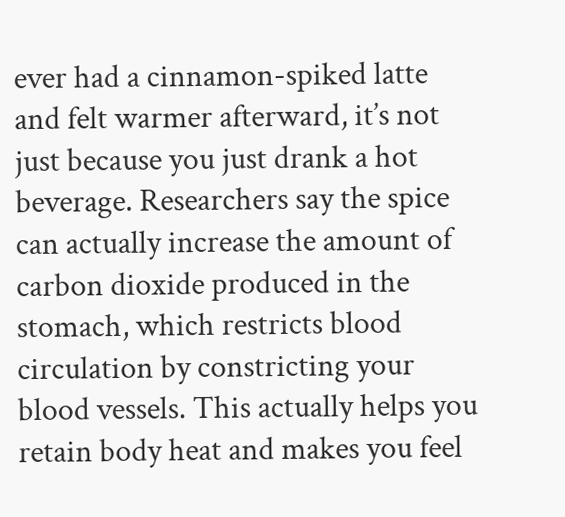ever had a cinnamon-spiked latte and felt warmer afterward, it’s not just because you just drank a hot beverage. Researchers say the spice can actually increase the amount of carbon dioxide produced in the stomach, which restricts blood circulation by constricting your blood vessels. This actually helps you retain body heat and makes you feel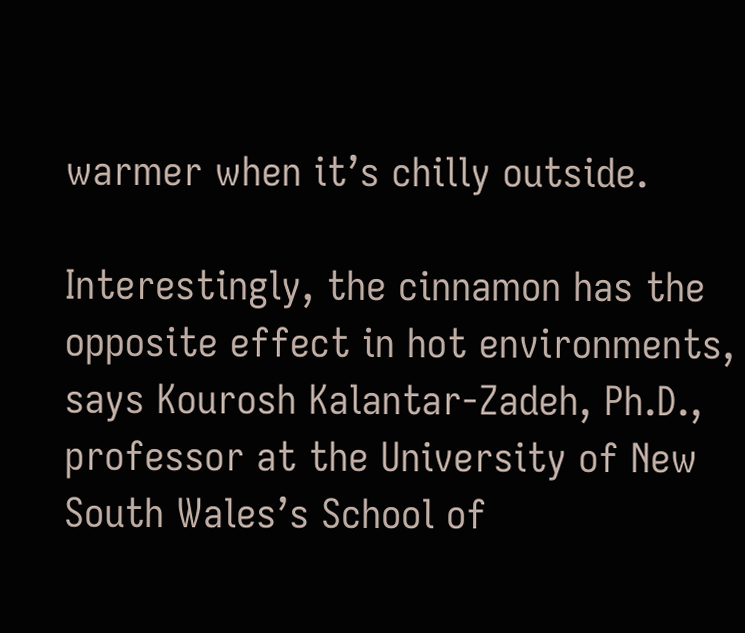warmer when it’s chilly outside.

Interestingly, the cinnamon has the opposite effect in hot environments, says Kourosh Kalantar-Zadeh, Ph.D., professor at the University of New South Wales’s School of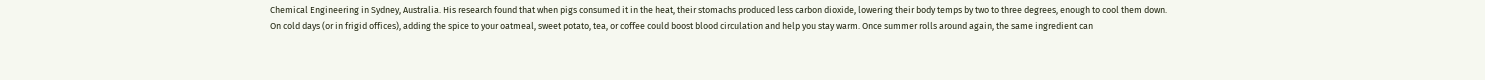Chemical Engineering in Sydney, Australia. His research found that when pigs consumed it in the heat, their stomachs produced less carbon dioxide, lowering their body temps by two to three degrees, enough to cool them down.
On cold days (or in frigid offices), adding the spice to your oatmeal, sweet potato, tea, or coffee could boost blood circulation and help you stay warm. Once summer rolls around again, the same ingredient can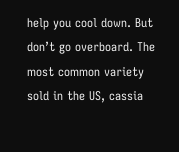help you cool down. But don’t go overboard. The most common variety sold in the US, cassia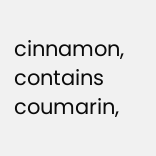cinnamon, contains coumarin,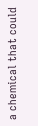a chemical that could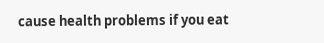cause health problems if you eat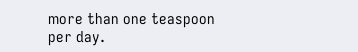more than one teaspoon per day.